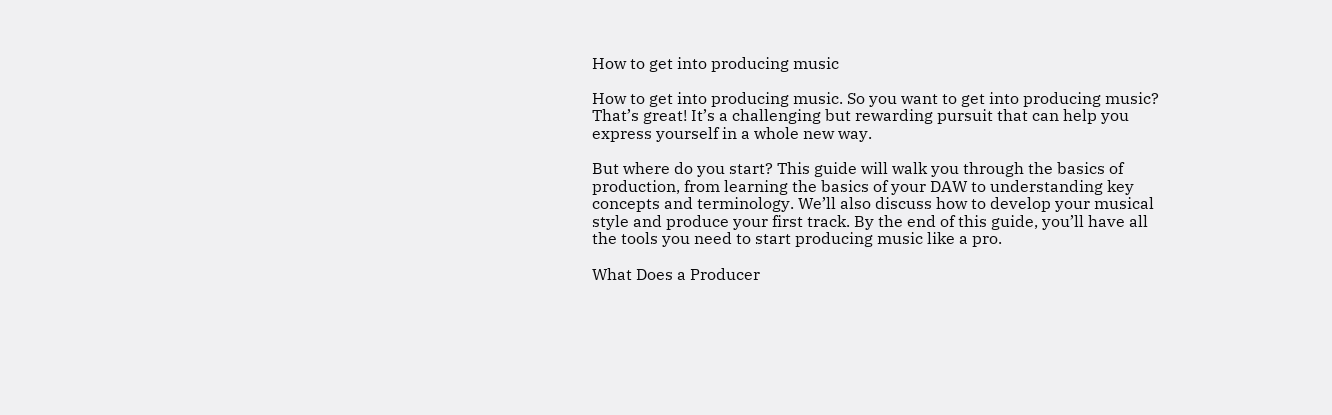How to get into producing music

How to get into producing music. So you want to get into producing music? That’s great! It’s a challenging but rewarding pursuit that can help you express yourself in a whole new way.

But where do you start? This guide will walk you through the basics of production, from learning the basics of your DAW to understanding key concepts and terminology. We’ll also discuss how to develop your musical style and produce your first track. By the end of this guide, you’ll have all the tools you need to start producing music like a pro.

What Does a Producer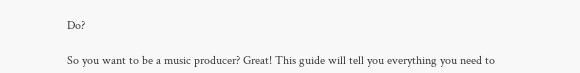Do?

So you want to be a music producer? Great! This guide will tell you everything you need to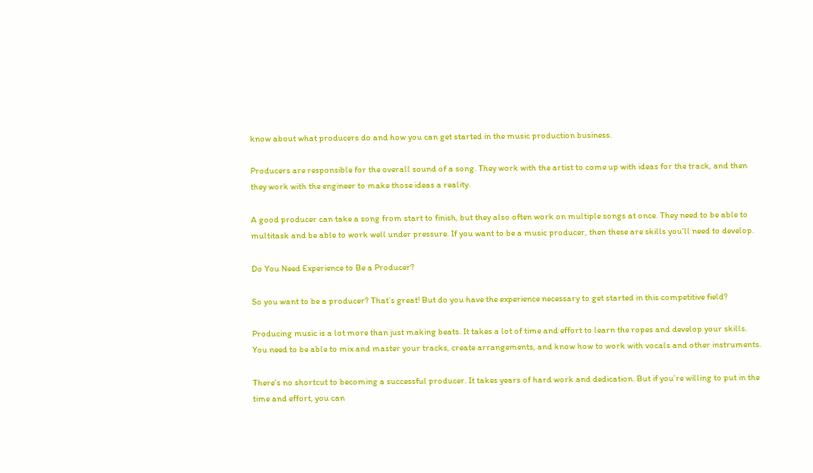know about what producers do and how you can get started in the music production business.

Producers are responsible for the overall sound of a song. They work with the artist to come up with ideas for the track, and then they work with the engineer to make those ideas a reality.

A good producer can take a song from start to finish, but they also often work on multiple songs at once. They need to be able to multitask and be able to work well under pressure. If you want to be a music producer, then these are skills you’ll need to develop.

Do You Need Experience to Be a Producer?

So you want to be a producer? That’s great! But do you have the experience necessary to get started in this competitive field?

Producing music is a lot more than just making beats. It takes a lot of time and effort to learn the ropes and develop your skills. You need to be able to mix and master your tracks, create arrangements, and know how to work with vocals and other instruments.

There’s no shortcut to becoming a successful producer. It takes years of hard work and dedication. But if you’re willing to put in the time and effort, you can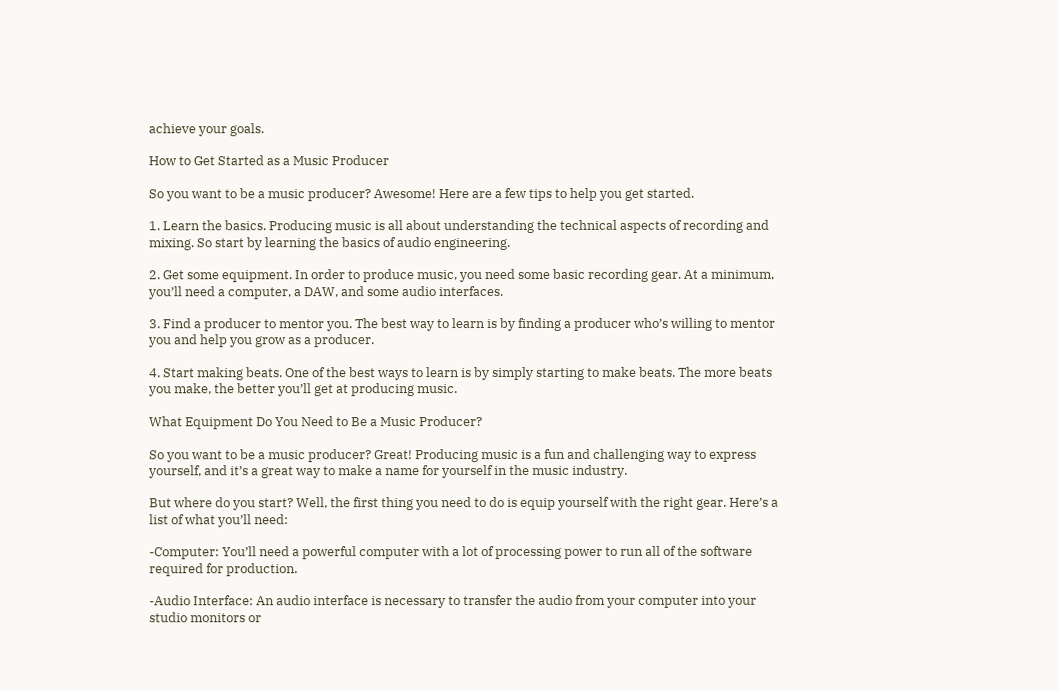achieve your goals.

How to Get Started as a Music Producer

So you want to be a music producer? Awesome! Here are a few tips to help you get started.

1. Learn the basics. Producing music is all about understanding the technical aspects of recording and mixing. So start by learning the basics of audio engineering.

2. Get some equipment. In order to produce music, you need some basic recording gear. At a minimum, you’ll need a computer, a DAW, and some audio interfaces.

3. Find a producer to mentor you. The best way to learn is by finding a producer who’s willing to mentor you and help you grow as a producer.

4. Start making beats. One of the best ways to learn is by simply starting to make beats. The more beats you make, the better you’ll get at producing music.

What Equipment Do You Need to Be a Music Producer?

So you want to be a music producer? Great! Producing music is a fun and challenging way to express yourself, and it’s a great way to make a name for yourself in the music industry.

But where do you start? Well, the first thing you need to do is equip yourself with the right gear. Here’s a list of what you’ll need:

-Computer: You’ll need a powerful computer with a lot of processing power to run all of the software required for production.

-Audio Interface: An audio interface is necessary to transfer the audio from your computer into your studio monitors or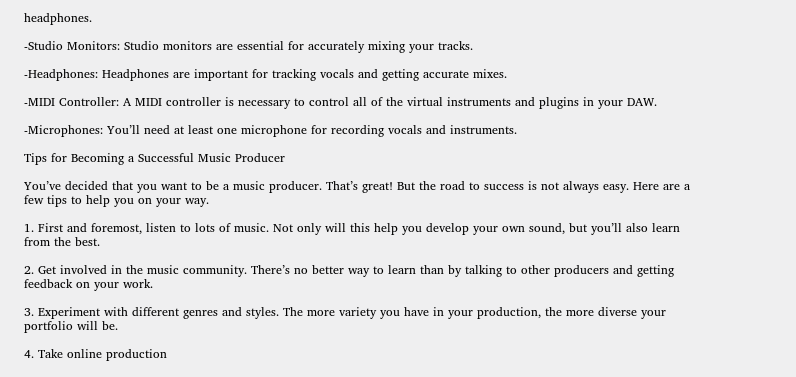headphones.

-Studio Monitors: Studio monitors are essential for accurately mixing your tracks.

-Headphones: Headphones are important for tracking vocals and getting accurate mixes.

-MIDI Controller: A MIDI controller is necessary to control all of the virtual instruments and plugins in your DAW.

-Microphones: You’ll need at least one microphone for recording vocals and instruments.

Tips for Becoming a Successful Music Producer

You’ve decided that you want to be a music producer. That’s great! But the road to success is not always easy. Here are a few tips to help you on your way.

1. First and foremost, listen to lots of music. Not only will this help you develop your own sound, but you’ll also learn from the best.

2. Get involved in the music community. There’s no better way to learn than by talking to other producers and getting feedback on your work.

3. Experiment with different genres and styles. The more variety you have in your production, the more diverse your portfolio will be.

4. Take online production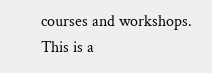courses and workshops. This is a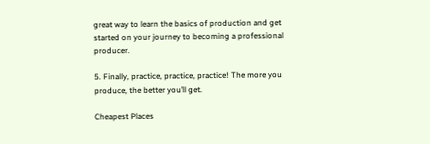great way to learn the basics of production and get started on your journey to becoming a professional producer.

5. Finally, practice, practice, practice! The more you produce, the better you’ll get.

Cheapest Places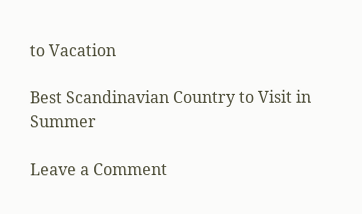to Vacation

Best Scandinavian Country to Visit in Summer

Leave a Comment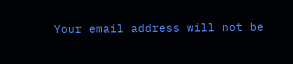Your email address will not be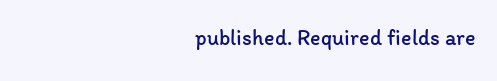published. Required fields are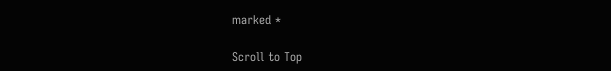marked *

Scroll to Top